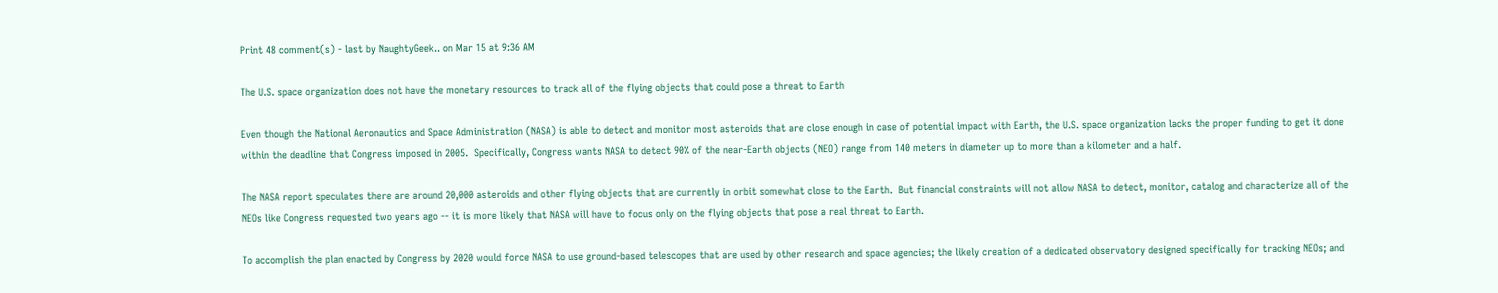Print 48 comment(s) - last by NaughtyGeek.. on Mar 15 at 9:36 AM

The U.S. space organization does not have the monetary resources to track all of the flying objects that could pose a threat to Earth

Even though the National Aeronautics and Space Administration (NASA) is able to detect and monitor most asteroids that are close enough in case of potential impact with Earth, the U.S. space organization lacks the proper funding to get it done within the deadline that Congress imposed in 2005.  Specifically, Congress wants NASA to detect 90% of the near-Earth objects (NEO) range from 140 meters in diameter up to more than a kilometer and a half.

The NASA report speculates there are around 20,000 asteroids and other flying objects that are currently in orbit somewhat close to the Earth.  But financial constraints will not allow NASA to detect, monitor, catalog and characterize all of the NEOs like Congress requested two years ago -- it is more likely that NASA will have to focus only on the flying objects that pose a real threat to Earth.

To accomplish the plan enacted by Congress by 2020 would force NASA to use ground-based telescopes that are used by other research and space agencies; the likely creation of a dedicated observatory designed specifically for tracking NEOs; and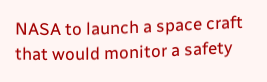NASA to launch a space craft that would monitor a safety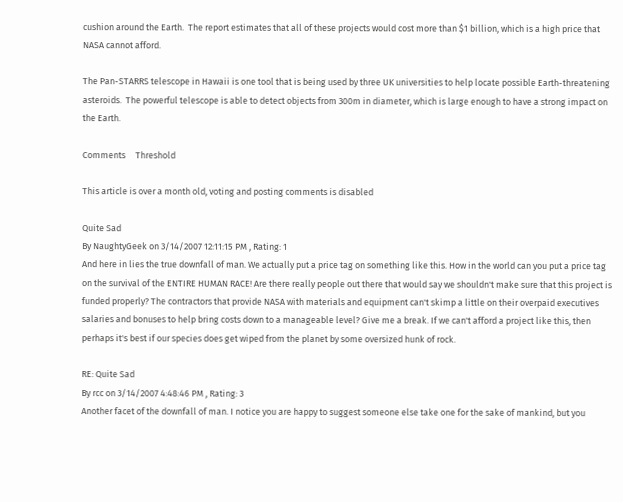cushion around the Earth.  The report estimates that all of these projects would cost more than $1 billion, which is a high price that NASA cannot afford.

The Pan-STARRS telescope in Hawaii is one tool that is being used by three UK universities to help locate possible Earth-threatening asteroids.  The powerful telescope is able to detect objects from 300m in diameter, which is large enough to have a strong impact on the Earth.

Comments     Threshold

This article is over a month old, voting and posting comments is disabled

Quite Sad
By NaughtyGeek on 3/14/2007 12:11:15 PM , Rating: 1
And here in lies the true downfall of man. We actually put a price tag on something like this. How in the world can you put a price tag on the survival of the ENTIRE HUMAN RACE! Are there really people out there that would say we shouldn't make sure that this project is funded properly? The contractors that provide NASA with materials and equipment can't skimp a little on their overpaid executives salaries and bonuses to help bring costs down to a manageable level? Give me a break. If we can't afford a project like this, then perhaps it's best if our species does get wiped from the planet by some oversized hunk of rock.

RE: Quite Sad
By rcc on 3/14/2007 4:48:46 PM , Rating: 3
Another facet of the downfall of man. I notice you are happy to suggest someone else take one for the sake of mankind, but you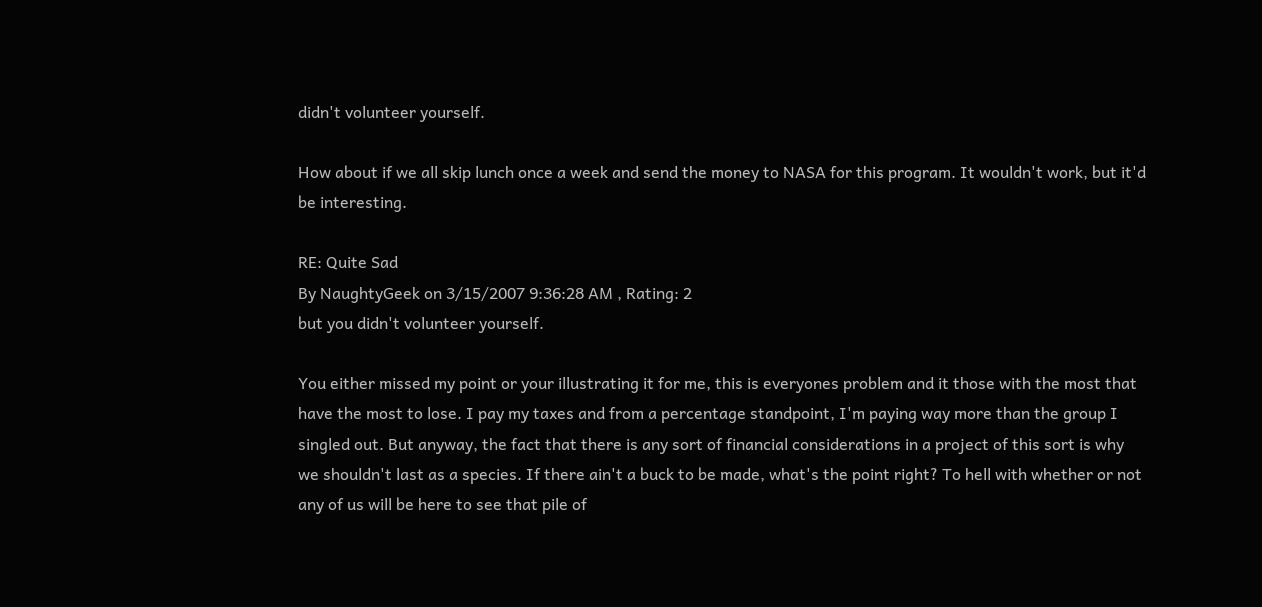didn't volunteer yourself.

How about if we all skip lunch once a week and send the money to NASA for this program. It wouldn't work, but it'd be interesting.

RE: Quite Sad
By NaughtyGeek on 3/15/2007 9:36:28 AM , Rating: 2
but you didn't volunteer yourself.

You either missed my point or your illustrating it for me, this is everyones problem and it those with the most that have the most to lose. I pay my taxes and from a percentage standpoint, I'm paying way more than the group I singled out. But anyway, the fact that there is any sort of financial considerations in a project of this sort is why we shouldn't last as a species. If there ain't a buck to be made, what's the point right? To hell with whether or not any of us will be here to see that pile of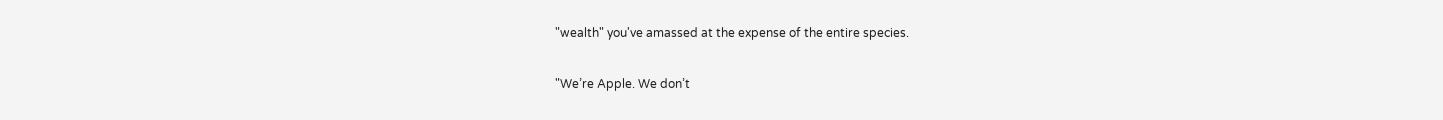"wealth" you've amassed at the expense of the entire species.

"We’re Apple. We don’t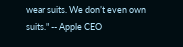wear suits. We don’t even own suits." -- Apple CEO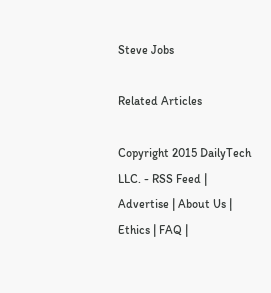Steve Jobs

Related Articles

Copyright 2015 DailyTech LLC. - RSS Feed | Advertise | About Us | Ethics | FAQ |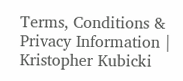Terms, Conditions & Privacy Information | Kristopher Kubicki